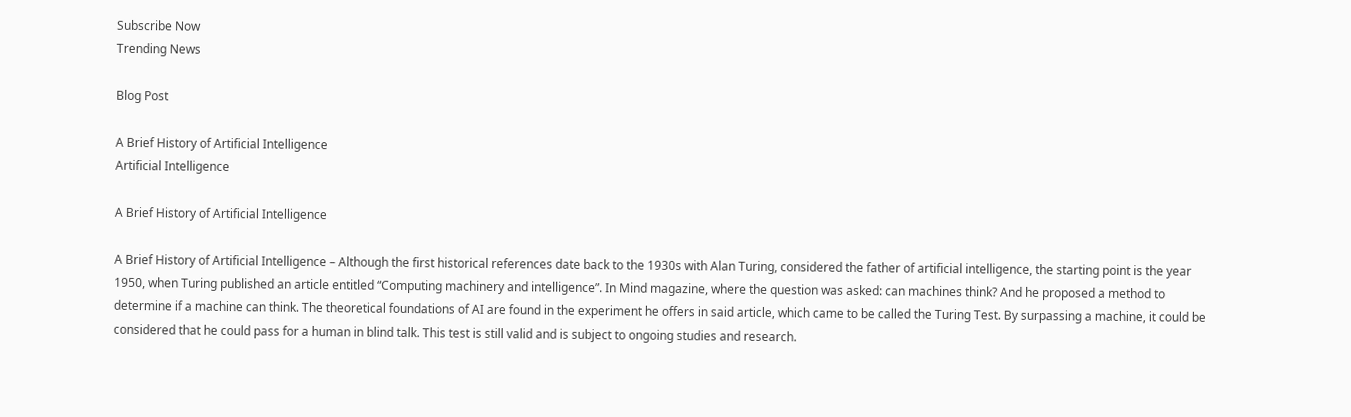Subscribe Now
Trending News

Blog Post

A Brief History of Artificial Intelligence
Artificial Intelligence

A Brief History of Artificial Intelligence

A Brief History of Artificial Intelligence – Although the first historical references date back to the 1930s with Alan Turing, considered the father of artificial intelligence, the starting point is the year 1950, when Turing published an article entitled “Computing machinery and intelligence”. In Mind magazine, where the question was asked: can machines think? And he proposed a method to determine if a machine can think. The theoretical foundations of AI are found in the experiment he offers in said article, which came to be called the Turing Test. By surpassing a machine, it could be considered that he could pass for a human in blind talk. This test is still valid and is subject to ongoing studies and research.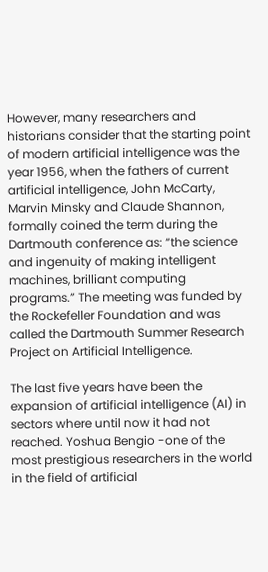However, many researchers and historians consider that the starting point of modern artificial intelligence was the year 1956, when the fathers of current artificial intelligence, John McCarty, Marvin Minsky and Claude Shannon, formally coined the term during the Dartmouth conference as: “the science and ingenuity of making intelligent machines, brilliant computing programs.” The meeting was funded by the Rockefeller Foundation and was called the Dartmouth Summer Research Project on Artificial Intelligence.

The last five years have been the expansion of artificial intelligence (AI) in sectors where until now it had not reached. Yoshua Bengio -one of the most prestigious researchers in the world in the field of artificial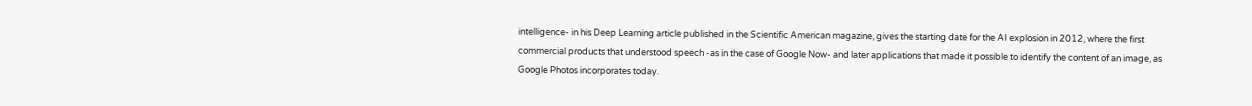intelligence- in his Deep Learning article published in the Scientific American magazine, gives the starting date for the AI explosion in 2012, where the first commercial products that understood speech -as in the case of Google Now- and later applications that made it possible to identify the content of an image, as Google Photos incorporates today.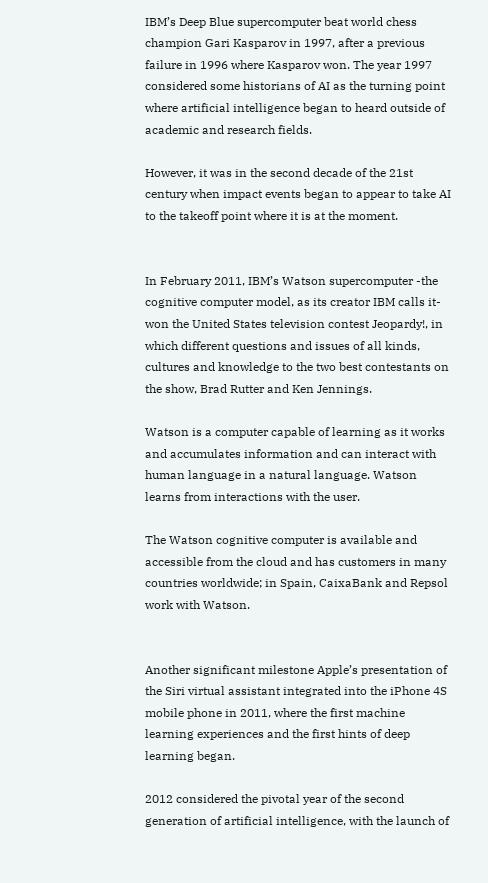IBM’s Deep Blue supercomputer beat world chess champion Gari Kasparov in 1997, after a previous failure in 1996 where Kasparov won. The year 1997 considered some historians of AI as the turning point where artificial intelligence began to heard outside of academic and research fields.

However, it was in the second decade of the 21st century when impact events began to appear to take AI to the takeoff point where it is at the moment.


In February 2011, IBM’s Watson supercomputer -the cognitive computer model, as its creator IBM calls it- won the United States television contest Jeopardy!, in which different questions and issues of all kinds, cultures and knowledge to the two best contestants on the show, Brad Rutter and Ken Jennings.

Watson is a computer capable of learning as it works and accumulates information and can interact with human language in a natural language. Watson learns from interactions with the user.

The Watson cognitive computer is available and accessible from the cloud and has customers in many countries worldwide; in Spain, CaixaBank and Repsol work with Watson.


Another significant milestone Apple’s presentation of the Siri virtual assistant integrated into the iPhone 4S mobile phone in 2011, where the first machine learning experiences and the first hints of deep learning began.

2012 considered the pivotal year of the second generation of artificial intelligence, with the launch of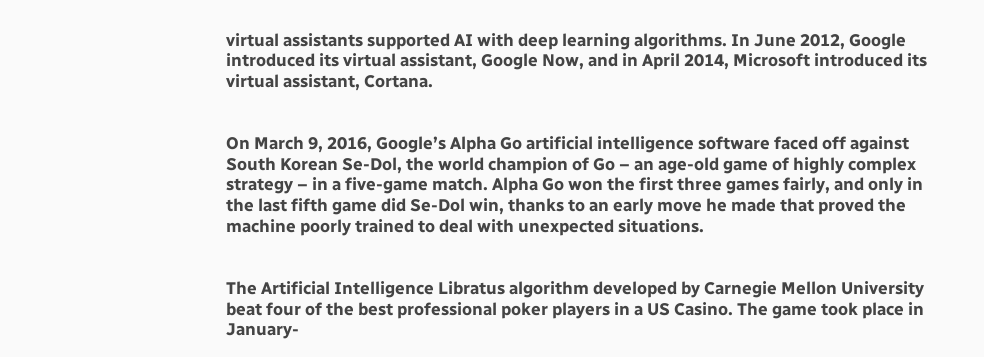virtual assistants supported AI with deep learning algorithms. In June 2012, Google introduced its virtual assistant, Google Now, and in April 2014, Microsoft introduced its virtual assistant, Cortana.


On March 9, 2016, Google’s Alpha Go artificial intelligence software faced off against South Korean Se-Dol, the world champion of Go – an age-old game of highly complex strategy – in a five-game match. Alpha Go won the first three games fairly, and only in the last fifth game did Se-Dol win, thanks to an early move he made that proved the machine poorly trained to deal with unexpected situations.


The Artificial Intelligence Libratus algorithm developed by Carnegie Mellon University beat four of the best professional poker players in a US Casino. The game took place in January-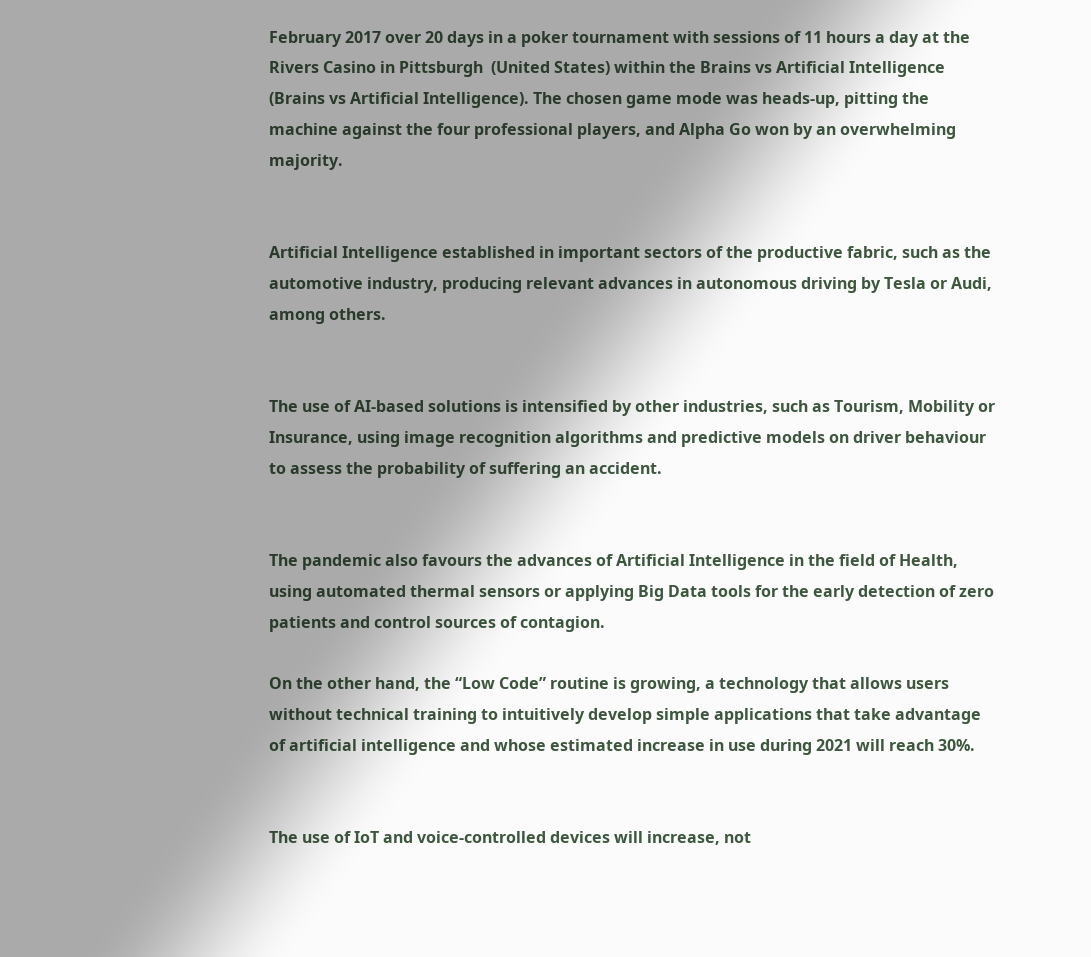February 2017 over 20 days in a poker tournament with sessions of 11 hours a day at the   Rivers Casino in Pittsburgh  (United States) within the Brains vs Artificial Intelligence (Brains vs Artificial Intelligence). The chosen game mode was heads-up, pitting the machine against the four professional players, and Alpha Go won by an overwhelming majority.


Artificial Intelligence established in important sectors of the productive fabric, such as the automotive industry, producing relevant advances in autonomous driving by Tesla or Audi, among others.


The use of AI-based solutions is intensified by other industries, such as Tourism, Mobility or Insurance, using image recognition algorithms and predictive models on driver behaviour to assess the probability of suffering an accident.


The pandemic also favours the advances of Artificial Intelligence in the field of Health, using automated thermal sensors or applying Big Data tools for the early detection of zero patients and control sources of contagion.

On the other hand, the “Low Code” routine is growing, a technology that allows users without technical training to intuitively develop simple applications that take advantage of artificial intelligence and whose estimated increase in use during 2021 will reach 30%.


The use of IoT and voice-controlled devices will increase, not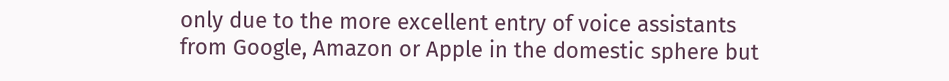only due to the more excellent entry of voice assistants from Google, Amazon or Apple in the domestic sphere but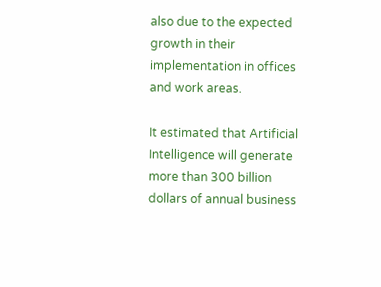also due to the expected growth in their implementation in offices and work areas.

It estimated that Artificial Intelligence will generate more than 300 billion dollars of annual business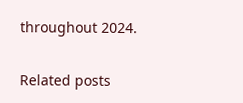throughout 2024.

Related posts